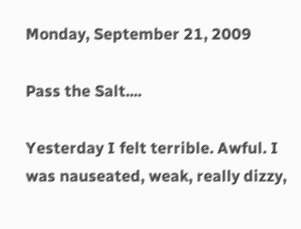Monday, September 21, 2009

Pass the Salt....

Yesterday I felt terrible. Awful. I was nauseated, weak, really dizzy,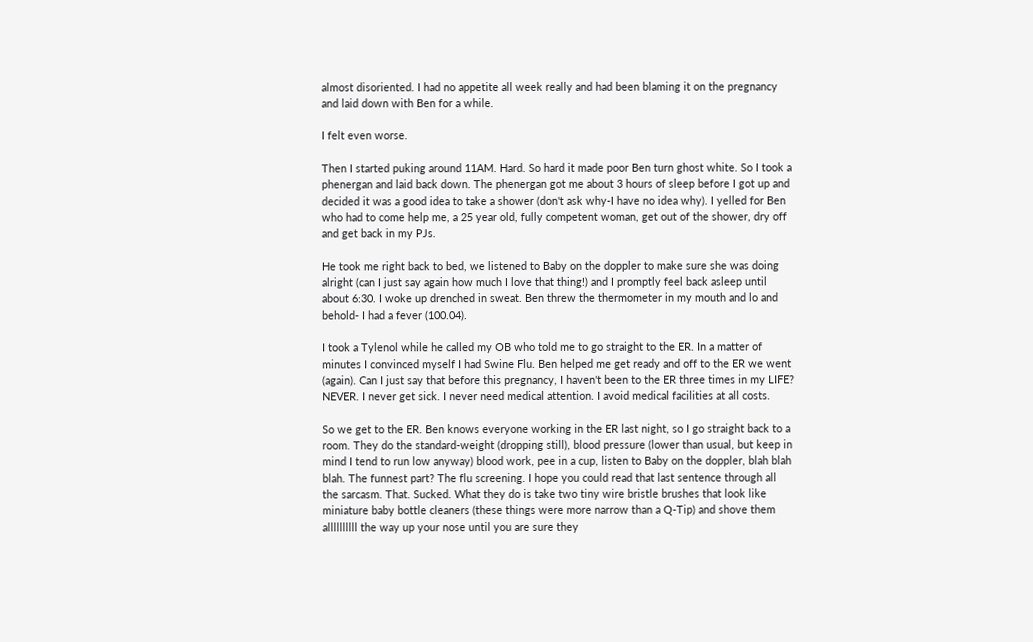almost disoriented. I had no appetite all week really and had been blaming it on the pregnancy and laid down with Ben for a while.

I felt even worse.

Then I started puking around 11AM. Hard. So hard it made poor Ben turn ghost white. So I took a phenergan and laid back down. The phenergan got me about 3 hours of sleep before I got up and decided it was a good idea to take a shower (don't ask why-I have no idea why). I yelled for Ben who had to come help me, a 25 year old, fully competent woman, get out of the shower, dry off and get back in my PJs.

He took me right back to bed, we listened to Baby on the doppler to make sure she was doing alright (can I just say again how much I love that thing!) and I promptly feel back asleep until about 6:30. I woke up drenched in sweat. Ben threw the thermometer in my mouth and lo and behold- I had a fever (100.04).

I took a Tylenol while he called my OB who told me to go straight to the ER. In a matter of minutes I convinced myself I had Swine Flu. Ben helped me get ready and off to the ER we went (again). Can I just say that before this pregnancy, I haven't been to the ER three times in my LIFE? NEVER. I never get sick. I never need medical attention. I avoid medical facilities at all costs.

So we get to the ER. Ben knows everyone working in the ER last night, so I go straight back to a room. They do the standard-weight (dropping still), blood pressure (lower than usual, but keep in mind I tend to run low anyway) blood work, pee in a cup, listen to Baby on the doppler, blah blah blah. The funnest part? The flu screening. I hope you could read that last sentence through all the sarcasm. That. Sucked. What they do is take two tiny wire bristle brushes that look like miniature baby bottle cleaners (these things were more narrow than a Q-Tip) and shove them allllllllll the way up your nose until you are sure they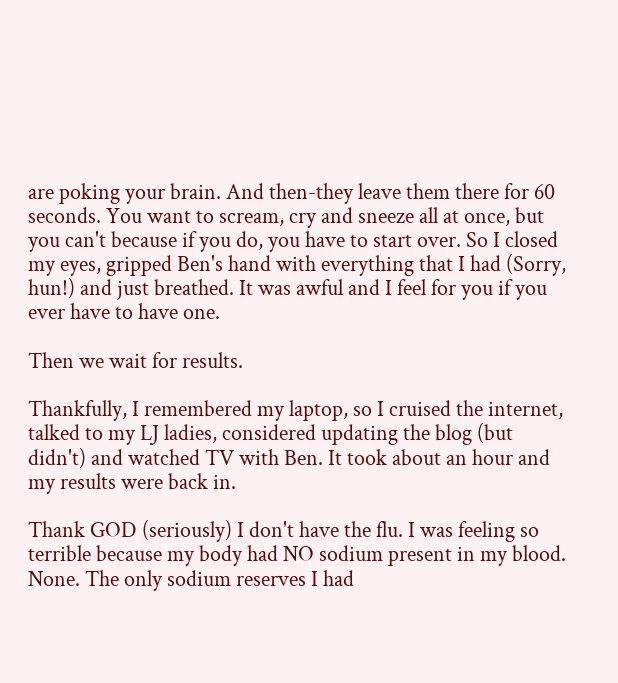are poking your brain. And then-they leave them there for 60 seconds. You want to scream, cry and sneeze all at once, but you can't because if you do, you have to start over. So I closed my eyes, gripped Ben's hand with everything that I had (Sorry, hun!) and just breathed. It was awful and I feel for you if you ever have to have one.

Then we wait for results.

Thankfully, I remembered my laptop, so I cruised the internet, talked to my LJ ladies, considered updating the blog (but didn't) and watched TV with Ben. It took about an hour and my results were back in.

Thank GOD (seriously) I don't have the flu. I was feeling so terrible because my body had NO sodium present in my blood. None. The only sodium reserves I had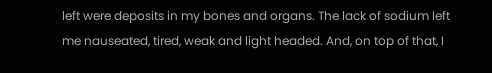left were deposits in my bones and organs. The lack of sodium left me nauseated, tired, weak and light headed. And, on top of that, I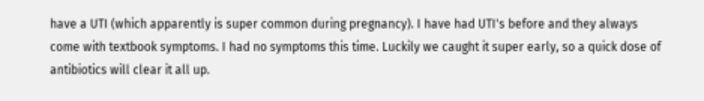have a UTI (which apparently is super common during pregnancy). I have had UTI's before and they always come with textbook symptoms. I had no symptoms this time. Luckily we caught it super early, so a quick dose of antibiotics will clear it all up.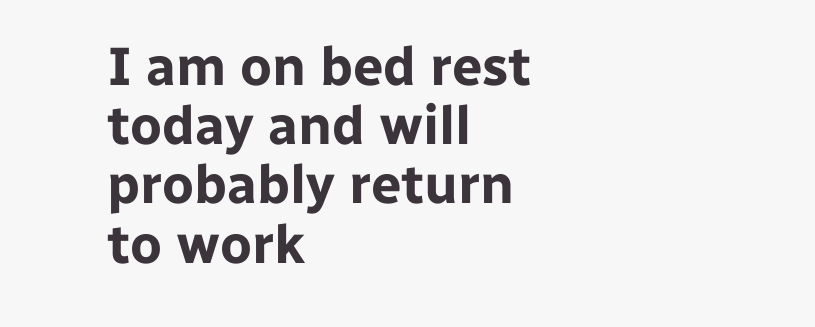I am on bed rest today and will probably return to work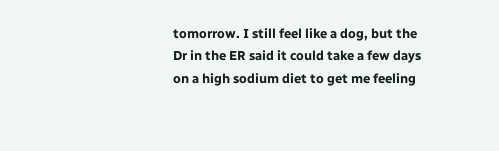tomorrow. I still feel like a dog, but the Dr in the ER said it could take a few days on a high sodium diet to get me feeling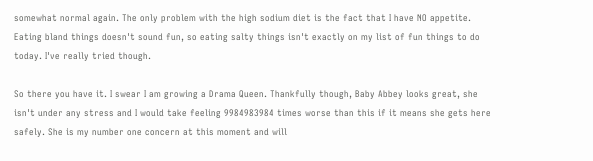somewhat normal again. The only problem with the high sodium diet is the fact that I have NO appetite. Eating bland things doesn't sound fun, so eating salty things isn't exactly on my list of fun things to do today. I've really tried though.

So there you have it. I swear I am growing a Drama Queen. Thankfully though, Baby Abbey looks great, she isn't under any stress and I would take feeling 9984983984 times worse than this if it means she gets here safely. She is my number one concern at this moment and will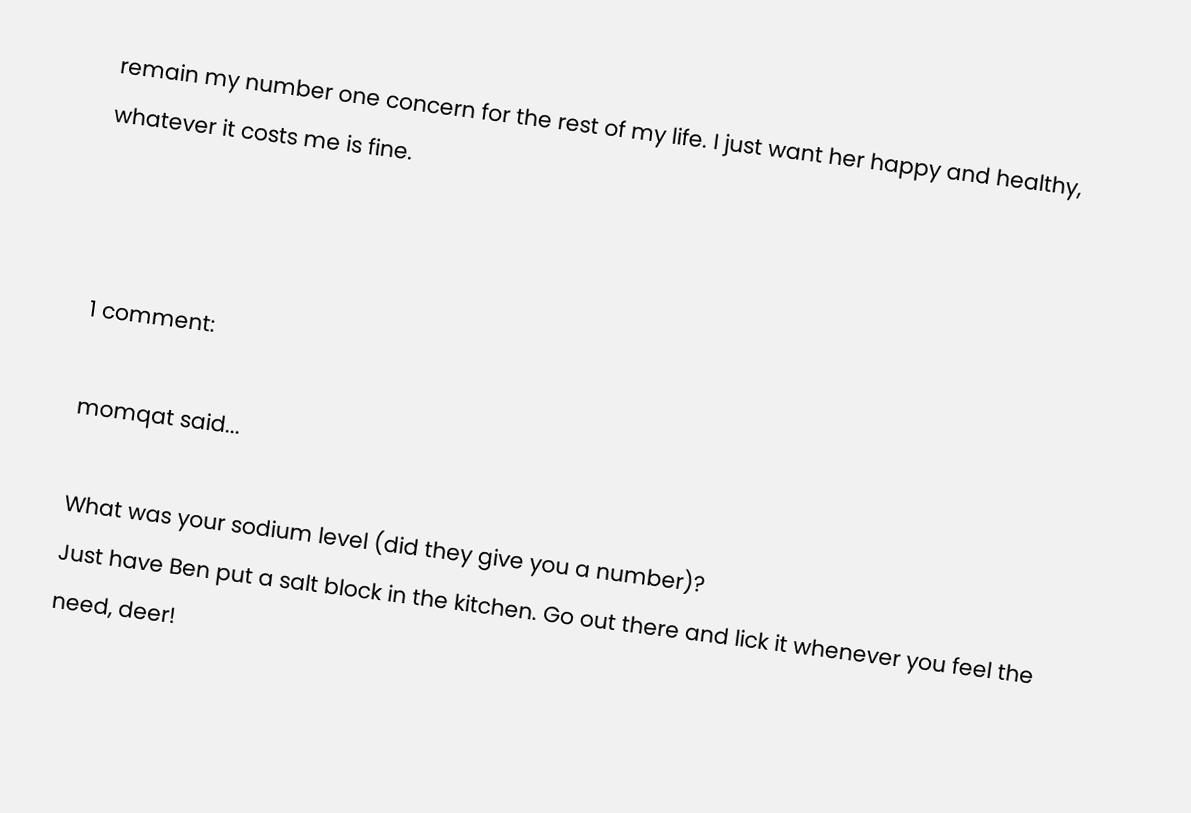remain my number one concern for the rest of my life. I just want her happy and healthy, whatever it costs me is fine.



1 comment:

momqat said...

What was your sodium level (did they give you a number)?
Just have Ben put a salt block in the kitchen. Go out there and lick it whenever you feel the need, deer!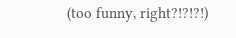(too funny, right?!?!?!)